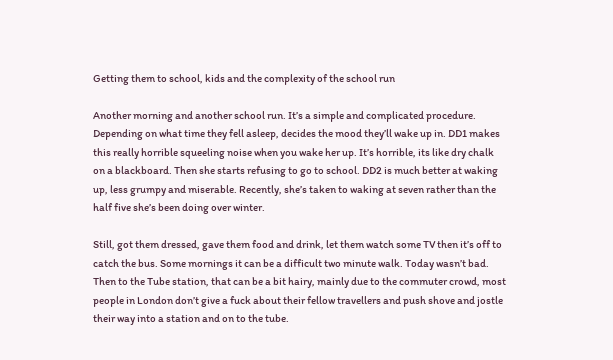Getting them to school, kids and the complexity of the school run

Another morning and another school run. It’s a simple and complicated procedure. Depending on what time they fell asleep, decides the mood they’ll wake up in. DD1 makes this really horrible squeeling noise when you wake her up. It’s horrible, its like dry chalk on a blackboard. Then she starts refusing to go to school. DD2 is much better at waking up, less grumpy and miserable. Recently, she’s taken to waking at seven rather than the half five she’s been doing over winter.

Still, got them dressed, gave them food and drink, let them watch some TV then it’s off to catch the bus. Some mornings it can be a difficult two minute walk. Today wasn’t bad. Then to the Tube station, that can be a bit hairy, mainly due to the commuter crowd, most people in London don’t give a fuck about their fellow travellers and push shove and jostle their way into a station and on to the tube.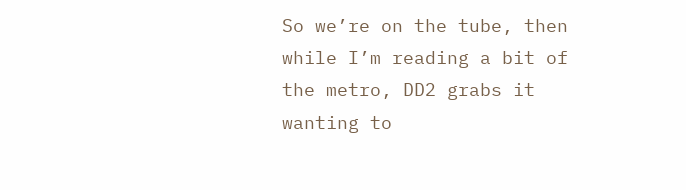So we’re on the tube, then while I’m reading a bit of the metro, DD2 grabs it wanting to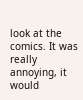look at the comics. It was really annoying, it would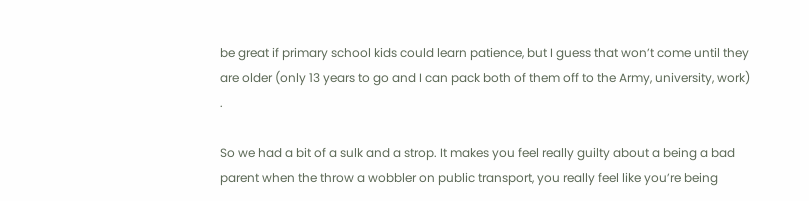be great if primary school kids could learn patience, but I guess that won’t come until they are older (only 13 years to go and I can pack both of them off to the Army, university, work) .

So we had a bit of a sulk and a strop. It makes you feel really guilty about a being a bad parent when the throw a wobbler on public transport, you really feel like you’re being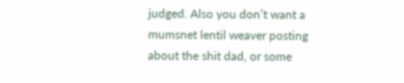judged. Also you don’t want a mumsnet lentil weaver posting about the shit dad, or some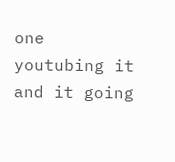one youtubing it and it going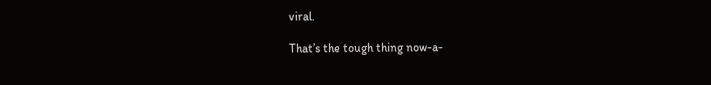viral.

That’s the tough thing now-a-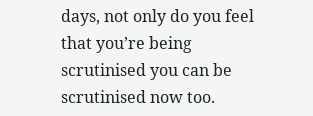days, not only do you feel that you’re being scrutinised you can be scrutinised now too.